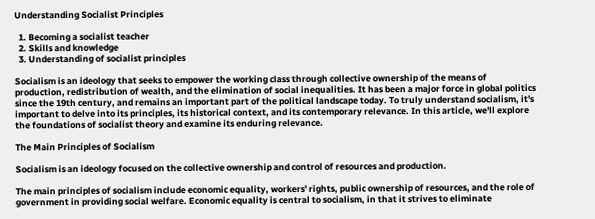Understanding Socialist Principles

  1. Becoming a socialist teacher
  2. Skills and knowledge
  3. Understanding of socialist principles

Socialism is an ideology that seeks to empower the working class through collective ownership of the means of production, redistribution of wealth, and the elimination of social inequalities. It has been a major force in global politics since the 19th century, and remains an important part of the political landscape today. To truly understand socialism, it's important to delve into its principles, its historical context, and its contemporary relevance. In this article, we'll explore the foundations of socialist theory and examine its enduring relevance.

The Main Principles of Socialism

Socialism is an ideology focused on the collective ownership and control of resources and production.

The main principles of socialism include economic equality, workers' rights, public ownership of resources, and the role of government in providing social welfare. Economic equality is central to socialism, in that it strives to eliminate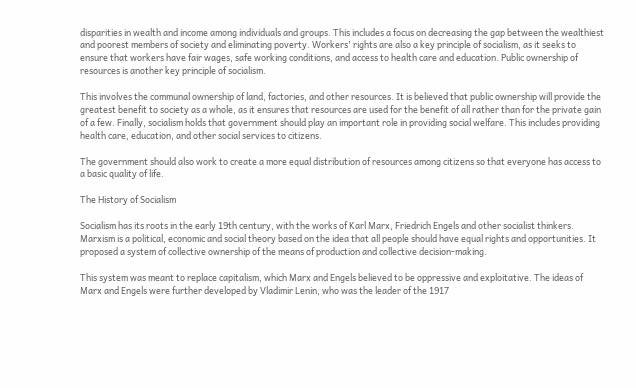disparities in wealth and income among individuals and groups. This includes a focus on decreasing the gap between the wealthiest and poorest members of society and eliminating poverty. Workers' rights are also a key principle of socialism, as it seeks to ensure that workers have fair wages, safe working conditions, and access to health care and education. Public ownership of resources is another key principle of socialism.

This involves the communal ownership of land, factories, and other resources. It is believed that public ownership will provide the greatest benefit to society as a whole, as it ensures that resources are used for the benefit of all rather than for the private gain of a few. Finally, socialism holds that government should play an important role in providing social welfare. This includes providing health care, education, and other social services to citizens.

The government should also work to create a more equal distribution of resources among citizens so that everyone has access to a basic quality of life.

The History of Socialism

Socialism has its roots in the early 19th century, with the works of Karl Marx, Friedrich Engels and other socialist thinkers. Marxism is a political, economic and social theory based on the idea that all people should have equal rights and opportunities. It proposed a system of collective ownership of the means of production and collective decision-making.

This system was meant to replace capitalism, which Marx and Engels believed to be oppressive and exploitative. The ideas of Marx and Engels were further developed by Vladimir Lenin, who was the leader of the 1917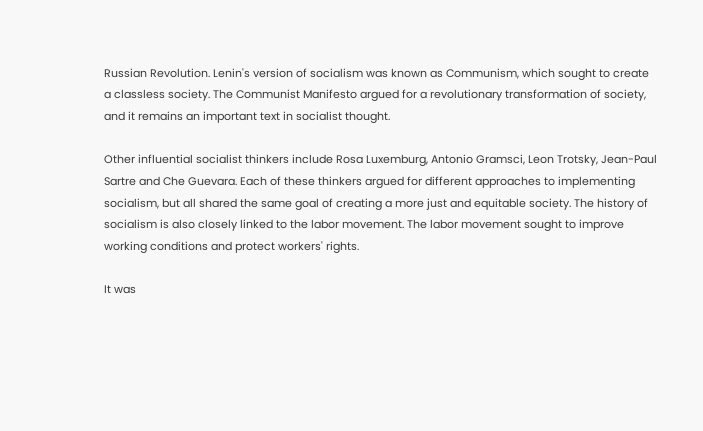Russian Revolution. Lenin's version of socialism was known as Communism, which sought to create a classless society. The Communist Manifesto argued for a revolutionary transformation of society, and it remains an important text in socialist thought.

Other influential socialist thinkers include Rosa Luxemburg, Antonio Gramsci, Leon Trotsky, Jean-Paul Sartre and Che Guevara. Each of these thinkers argued for different approaches to implementing socialism, but all shared the same goal of creating a more just and equitable society. The history of socialism is also closely linked to the labor movement. The labor movement sought to improve working conditions and protect workers' rights.

It was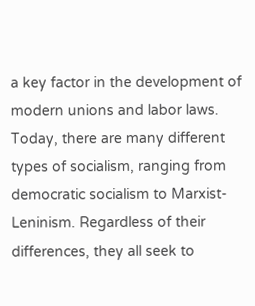a key factor in the development of modern unions and labor laws. Today, there are many different types of socialism, ranging from democratic socialism to Marxist-Leninism. Regardless of their differences, they all seek to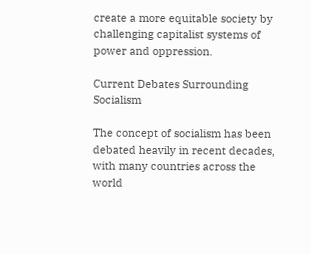create a more equitable society by challenging capitalist systems of power and oppression.

Current Debates Surrounding Socialism

The concept of socialism has been debated heavily in recent decades, with many countries across the world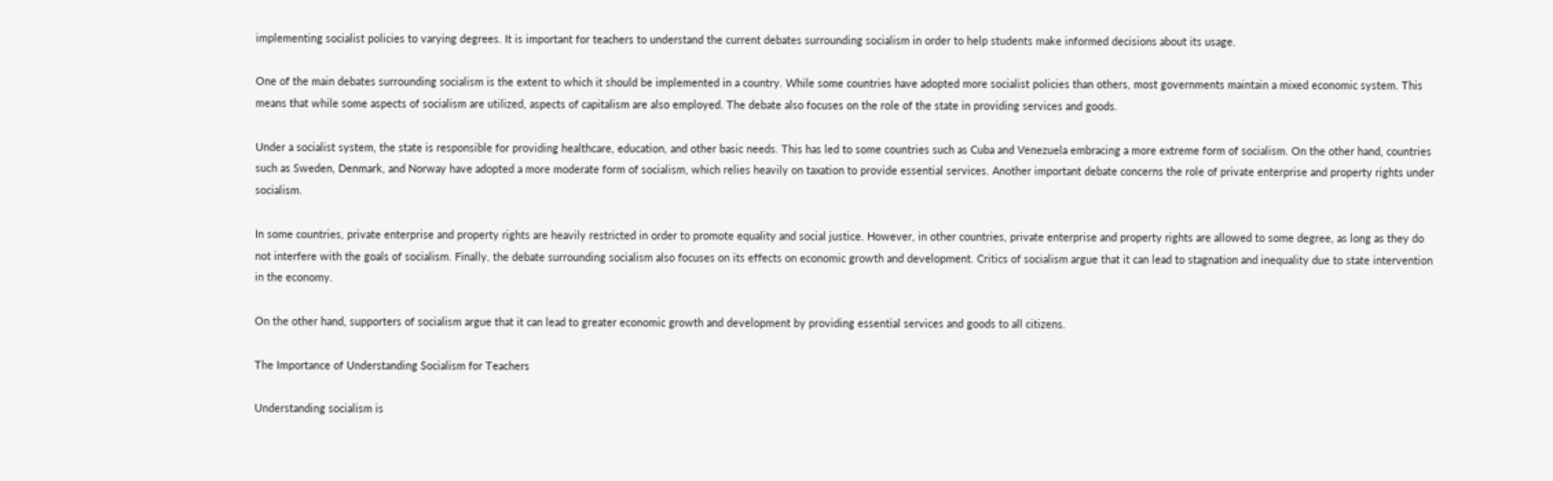implementing socialist policies to varying degrees. It is important for teachers to understand the current debates surrounding socialism in order to help students make informed decisions about its usage.

One of the main debates surrounding socialism is the extent to which it should be implemented in a country. While some countries have adopted more socialist policies than others, most governments maintain a mixed economic system. This means that while some aspects of socialism are utilized, aspects of capitalism are also employed. The debate also focuses on the role of the state in providing services and goods.

Under a socialist system, the state is responsible for providing healthcare, education, and other basic needs. This has led to some countries such as Cuba and Venezuela embracing a more extreme form of socialism. On the other hand, countries such as Sweden, Denmark, and Norway have adopted a more moderate form of socialism, which relies heavily on taxation to provide essential services. Another important debate concerns the role of private enterprise and property rights under socialism.

In some countries, private enterprise and property rights are heavily restricted in order to promote equality and social justice. However, in other countries, private enterprise and property rights are allowed to some degree, as long as they do not interfere with the goals of socialism. Finally, the debate surrounding socialism also focuses on its effects on economic growth and development. Critics of socialism argue that it can lead to stagnation and inequality due to state intervention in the economy.

On the other hand, supporters of socialism argue that it can lead to greater economic growth and development by providing essential services and goods to all citizens.

The Importance of Understanding Socialism for Teachers

Understanding socialism is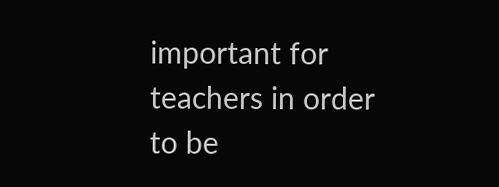important for teachers in order to be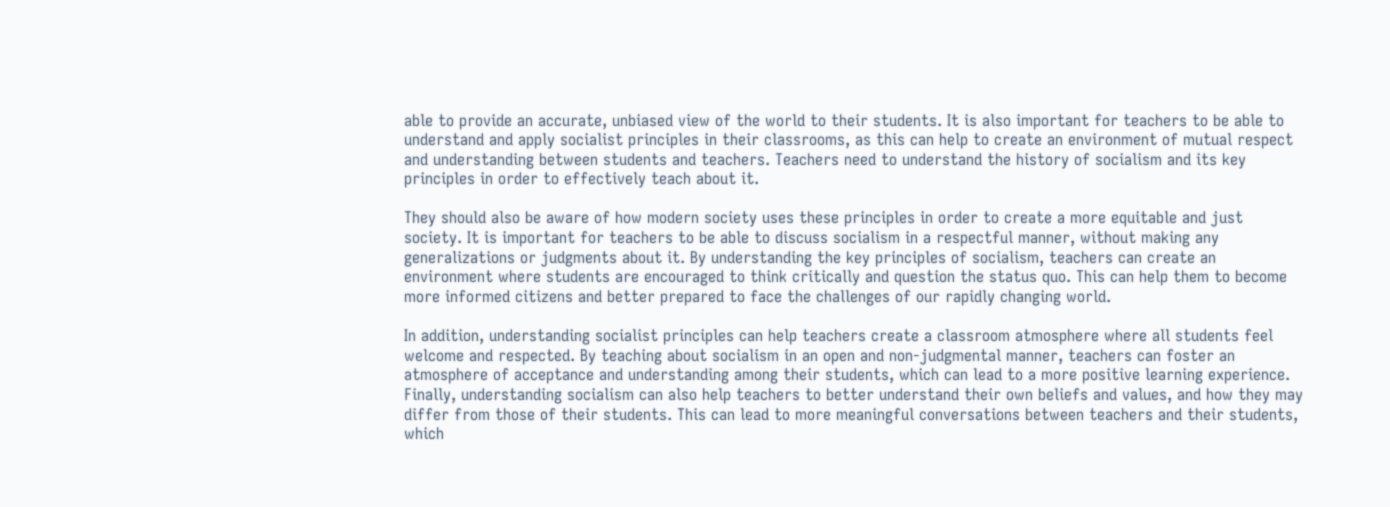able to provide an accurate, unbiased view of the world to their students. It is also important for teachers to be able to understand and apply socialist principles in their classrooms, as this can help to create an environment of mutual respect and understanding between students and teachers. Teachers need to understand the history of socialism and its key principles in order to effectively teach about it.

They should also be aware of how modern society uses these principles in order to create a more equitable and just society. It is important for teachers to be able to discuss socialism in a respectful manner, without making any generalizations or judgments about it. By understanding the key principles of socialism, teachers can create an environment where students are encouraged to think critically and question the status quo. This can help them to become more informed citizens and better prepared to face the challenges of our rapidly changing world.

In addition, understanding socialist principles can help teachers create a classroom atmosphere where all students feel welcome and respected. By teaching about socialism in an open and non-judgmental manner, teachers can foster an atmosphere of acceptance and understanding among their students, which can lead to a more positive learning experience. Finally, understanding socialism can also help teachers to better understand their own beliefs and values, and how they may differ from those of their students. This can lead to more meaningful conversations between teachers and their students, which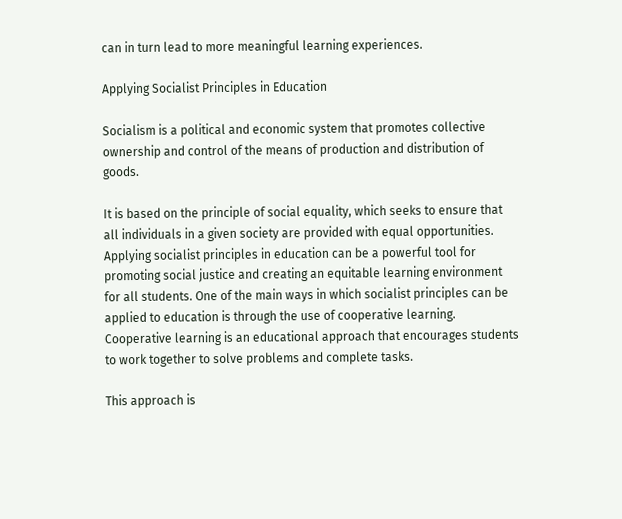can in turn lead to more meaningful learning experiences.

Applying Socialist Principles in Education

Socialism is a political and economic system that promotes collective ownership and control of the means of production and distribution of goods.

It is based on the principle of social equality, which seeks to ensure that all individuals in a given society are provided with equal opportunities. Applying socialist principles in education can be a powerful tool for promoting social justice and creating an equitable learning environment for all students. One of the main ways in which socialist principles can be applied to education is through the use of cooperative learning. Cooperative learning is an educational approach that encourages students to work together to solve problems and complete tasks.

This approach is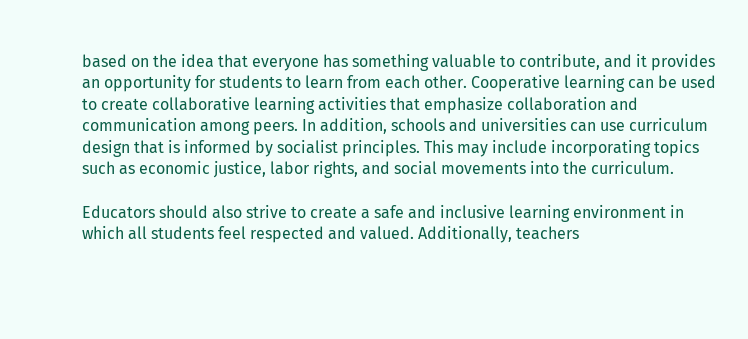based on the idea that everyone has something valuable to contribute, and it provides an opportunity for students to learn from each other. Cooperative learning can be used to create collaborative learning activities that emphasize collaboration and communication among peers. In addition, schools and universities can use curriculum design that is informed by socialist principles. This may include incorporating topics such as economic justice, labor rights, and social movements into the curriculum.

Educators should also strive to create a safe and inclusive learning environment in which all students feel respected and valued. Additionally, teachers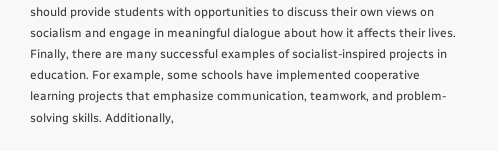should provide students with opportunities to discuss their own views on socialism and engage in meaningful dialogue about how it affects their lives. Finally, there are many successful examples of socialist-inspired projects in education. For example, some schools have implemented cooperative learning projects that emphasize communication, teamwork, and problem-solving skills. Additionally,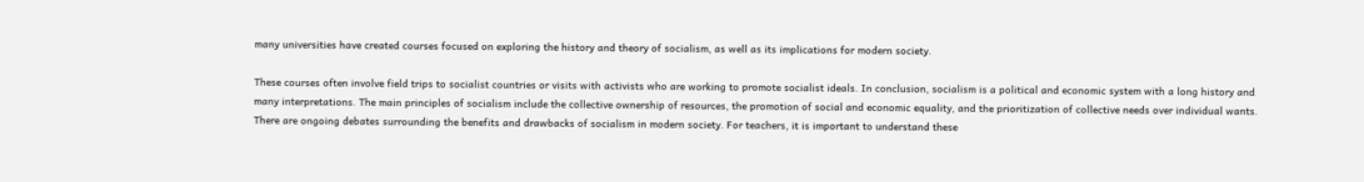many universities have created courses focused on exploring the history and theory of socialism, as well as its implications for modern society.

These courses often involve field trips to socialist countries or visits with activists who are working to promote socialist ideals. In conclusion, socialism is a political and economic system with a long history and many interpretations. The main principles of socialism include the collective ownership of resources, the promotion of social and economic equality, and the prioritization of collective needs over individual wants. There are ongoing debates surrounding the benefits and drawbacks of socialism in modern society. For teachers, it is important to understand these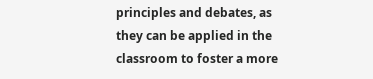principles and debates, as they can be applied in the classroom to foster a more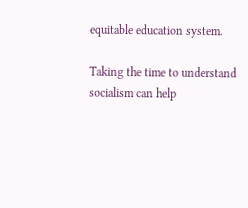equitable education system.

Taking the time to understand socialism can help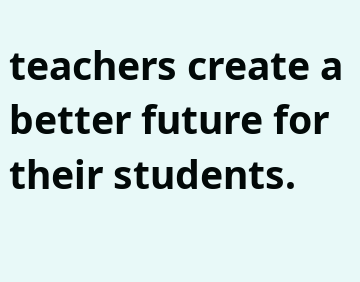teachers create a better future for their students.